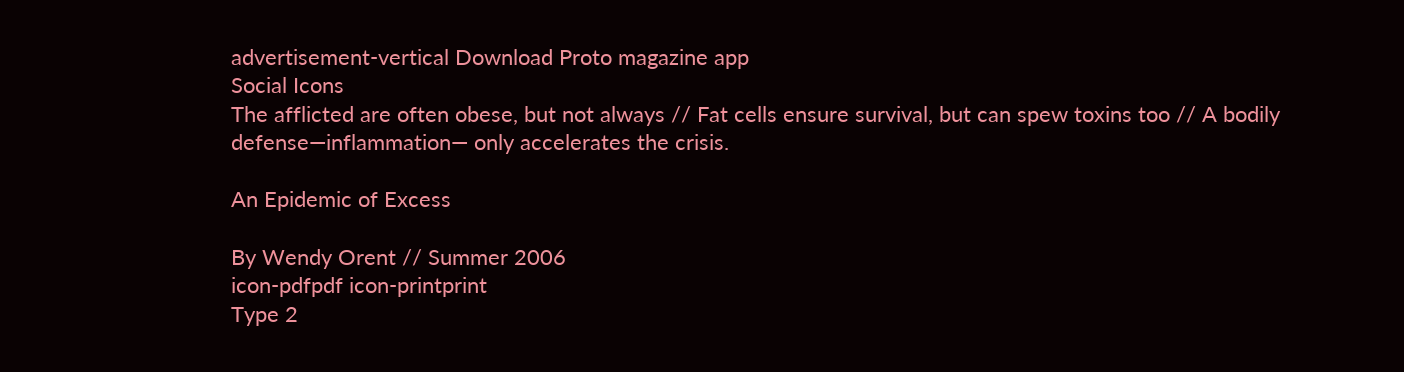advertisement-vertical Download Proto magazine app
Social Icons
The afflicted are often obese, but not always // Fat cells ensure survival, but can spew toxins too // A bodily defense—inflammation— only accelerates the crisis.

An Epidemic of Excess

By Wendy Orent // Summer 2006
icon-pdfpdf icon-printprint
Type 2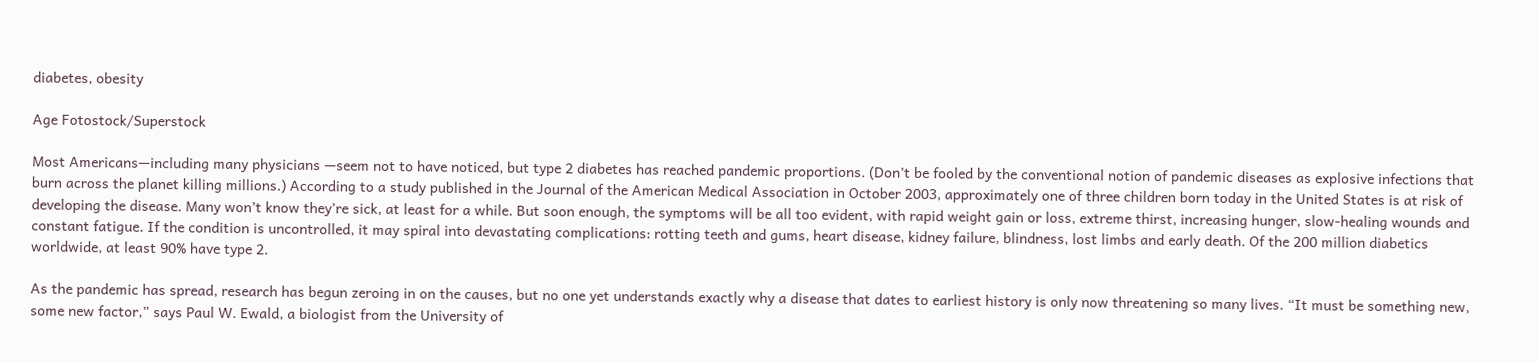diabetes, obesity

Age Fotostock/Superstock

Most Americans—including many physicians —seem not to have noticed, but type 2 diabetes has reached pandemic proportions. (Don’t be fooled by the conventional notion of pandemic diseases as explosive infections that burn across the planet killing millions.) According to a study published in the Journal of the American Medical Association in October 2003, approximately one of three children born today in the United States is at risk of developing the disease. Many won’t know they’re sick, at least for a while. But soon enough, the symptoms will be all too evident, with rapid weight gain or loss, extreme thirst, increasing hunger, slow-healing wounds and constant fatigue. If the condition is uncontrolled, it may spiral into devastating complications: rotting teeth and gums, heart disease, kidney failure, blindness, lost limbs and early death. Of the 200 million diabetics worldwide, at least 90% have type 2.

As the pandemic has spread, research has begun zeroing in on the causes, but no one yet understands exactly why a disease that dates to earliest history is only now threatening so many lives. “It must be something new, some new factor,” says Paul W. Ewald, a biologist from the University of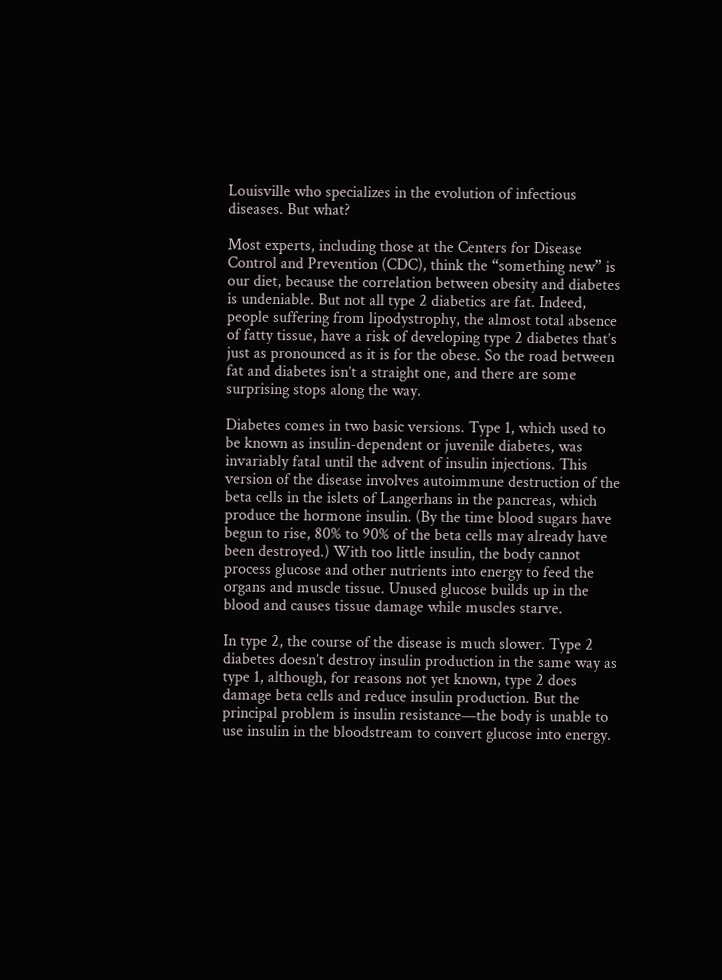Louisville who specializes in the evolution of infectious diseases. But what?

Most experts, including those at the Centers for Disease Control and Prevention (CDC), think the “something new” is our diet, because the correlation between obesity and diabetes is undeniable. But not all type 2 diabetics are fat. Indeed, people suffering from lipodystrophy, the almost total absence of fatty tissue, have a risk of developing type 2 diabetes that’s just as pronounced as it is for the obese. So the road between fat and diabetes isn’t a straight one, and there are some surprising stops along the way.

Diabetes comes in two basic versions. Type 1, which used to be known as insulin-dependent or juvenile diabetes, was invariably fatal until the advent of insulin injections. This version of the disease involves autoimmune destruction of the beta cells in the islets of Langerhans in the pancreas, which produce the hormone insulin. (By the time blood sugars have begun to rise, 80% to 90% of the beta cells may already have been destroyed.) With too little insulin, the body cannot process glucose and other nutrients into energy to feed the organs and muscle tissue. Unused glucose builds up in the blood and causes tissue damage while muscles starve.

In type 2, the course of the disease is much slower. Type 2 diabetes doesn’t destroy insulin production in the same way as type 1, although, for reasons not yet known, type 2 does damage beta cells and reduce insulin production. But the principal problem is insulin resistance—the body is unable to use insulin in the bloodstream to convert glucose into energy.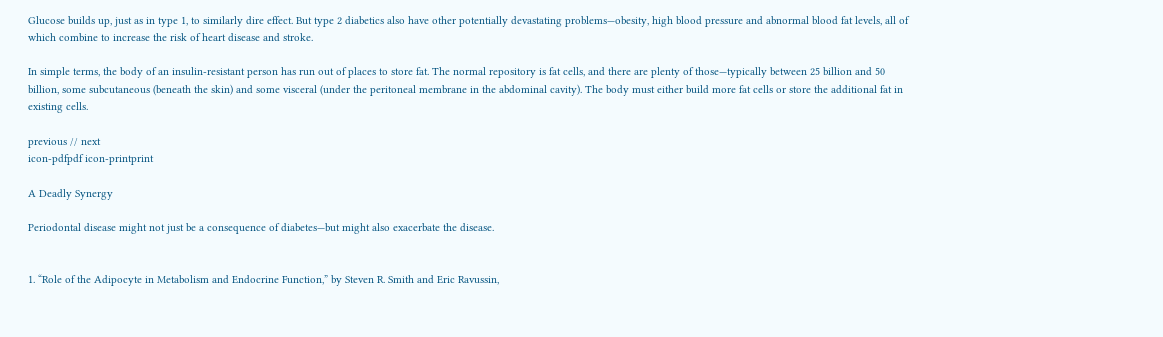Glucose builds up, just as in type 1, to similarly dire effect. But type 2 diabetics also have other potentially devastating problems—obesity, high blood pressure and abnormal blood fat levels, all of which combine to increase the risk of heart disease and stroke.

In simple terms, the body of an insulin-resistant person has run out of places to store fat. The normal repository is fat cells, and there are plenty of those—typically between 25 billion and 50 billion, some subcutaneous (beneath the skin) and some visceral (under the peritoneal membrane in the abdominal cavity). The body must either build more fat cells or store the additional fat in existing cells.

previous // next
icon-pdfpdf icon-printprint

A Deadly Synergy

Periodontal disease might not just be a consequence of diabetes—but might also exacerbate the disease.


1. “Role of the Adipocyte in Metabolism and Endocrine Function,” by Steven R. Smith and Eric Ravussin,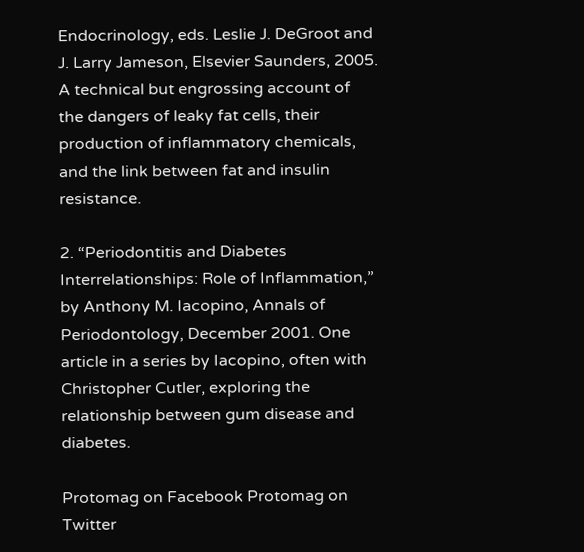Endocrinology, eds. Leslie J. DeGroot and J. Larry Jameson, Elsevier Saunders, 2005. A technical but engrossing account of the dangers of leaky fat cells, their production of inflammatory chemicals, and the link between fat and insulin resistance.

2. “Periodontitis and Diabetes Interrelationships: Role of Inflammation,” by Anthony M. Iacopino, Annals of Periodontology, December 2001. One article in a series by Iacopino, often with Christopher Cutler, exploring the relationship between gum disease and diabetes.

Protomag on Facebook Protomag on Twitter